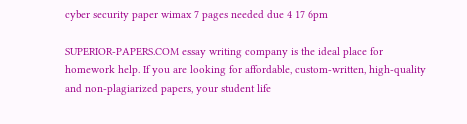cyber security paper wimax 7 pages needed due 4 17 6pm

SUPERIOR-PAPERS.COM essay writing company is the ideal place for homework help. If you are looking for affordable, custom-written, high-quality and non-plagiarized papers, your student life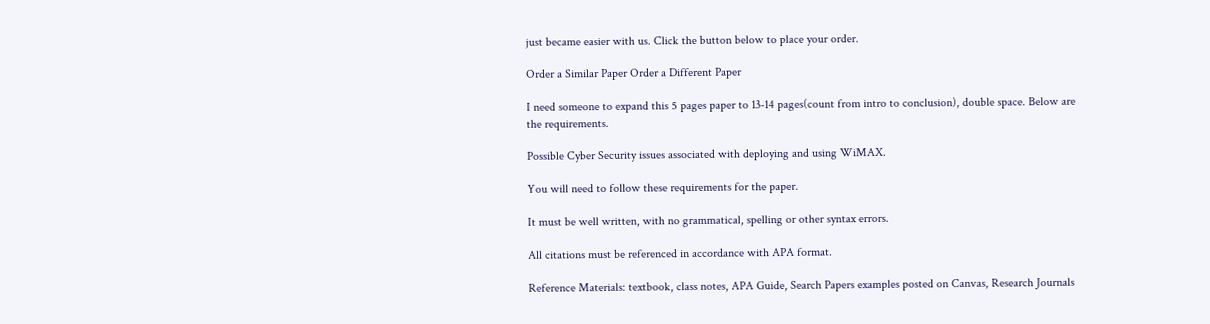just became easier with us. Click the button below to place your order.

Order a Similar Paper Order a Different Paper

I need someone to expand this 5 pages paper to 13-14 pages(count from intro to conclusion), double space. Below are the requirements.

Possible Cyber Security issues associated with deploying and using WiMAX.

You will need to follow these requirements for the paper.

It must be well written, with no grammatical, spelling or other syntax errors.

All citations must be referenced in accordance with APA format.

Reference Materials: textbook, class notes, APA Guide, Search Papers examples posted on Canvas, Research Journals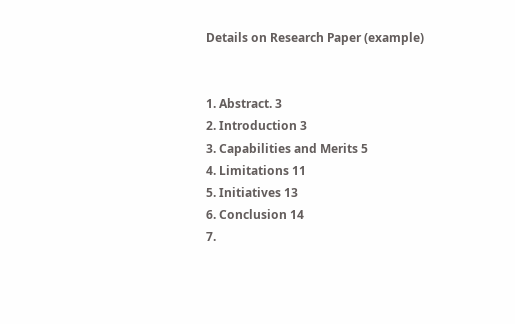Details on Research Paper (example)


1. Abstract. 3
2. Introduction 3
3. Capabilities and Merits 5
4. Limitations 11
5. Initiatives 13
6. Conclusion 14
7.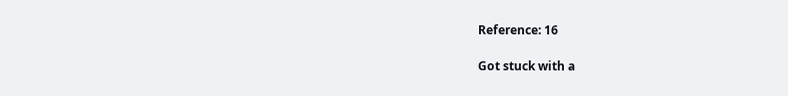Reference: 16

Got stuck with a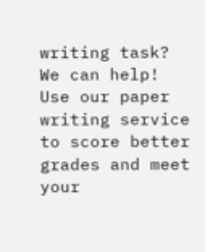writing task? We can help! Use our paper writing service to score better grades and meet your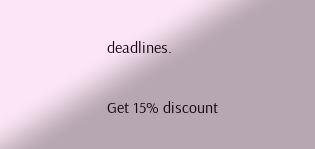deadlines.

Get 15% discount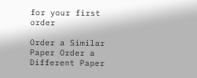for your first order

Order a Similar Paper Order a Different Paper